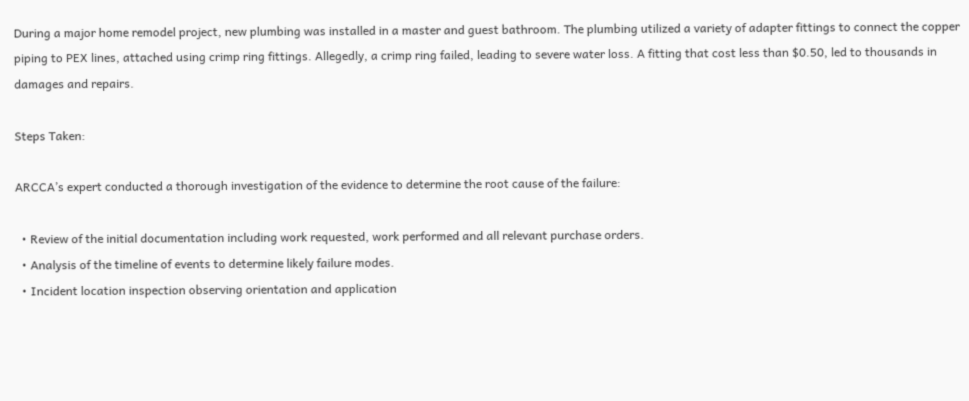During a major home remodel project, new plumbing was installed in a master and guest bathroom. The plumbing utilized a variety of adapter fittings to connect the copper piping to PEX lines, attached using crimp ring fittings. Allegedly, a crimp ring failed, leading to severe water loss. A fitting that cost less than $0.50, led to thousands in damages and repairs.

Steps Taken:

ARCCA’s expert conducted a thorough investigation of the evidence to determine the root cause of the failure:

  • Review of the initial documentation including work requested, work performed and all relevant purchase orders.
  • Analysis of the timeline of events to determine likely failure modes.
  • Incident location inspection observing orientation and application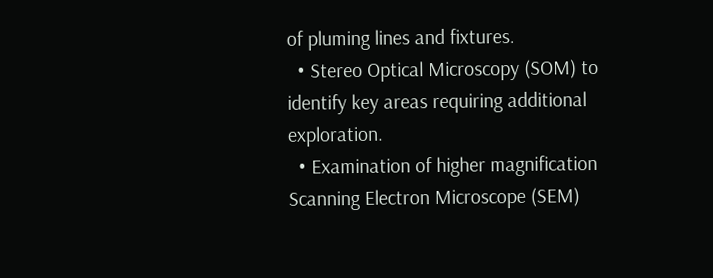of pluming lines and fixtures.
  • Stereo Optical Microscopy (SOM) to identify key areas requiring additional exploration.
  • Examination of higher magnification Scanning Electron Microscope (SEM)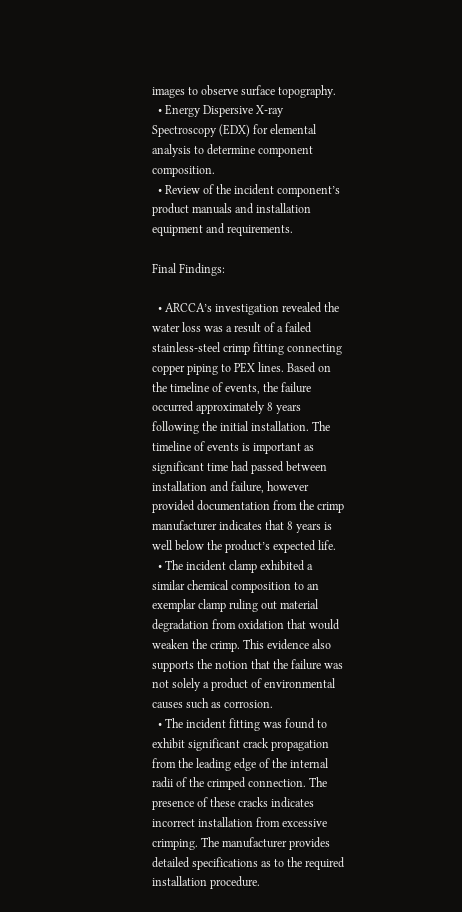images to observe surface topography.
  • Energy Dispersive X-ray Spectroscopy (EDX) for elemental analysis to determine component composition.
  • Review of the incident component’s product manuals and installation equipment and requirements.

Final Findings:

  • ARCCA’s investigation revealed the water loss was a result of a failed stainless-steel crimp fitting connecting copper piping to PEX lines. Based on the timeline of events, the failure occurred approximately 8 years following the initial installation. The timeline of events is important as significant time had passed between installation and failure, however provided documentation from the crimp manufacturer indicates that 8 years is well below the product’s expected life.
  • The incident clamp exhibited a similar chemical composition to an exemplar clamp ruling out material degradation from oxidation that would weaken the crimp. This evidence also supports the notion that the failure was not solely a product of environmental causes such as corrosion.
  • The incident fitting was found to exhibit significant crack propagation from the leading edge of the internal radii of the crimped connection. The presence of these cracks indicates incorrect installation from excessive crimping. The manufacturer provides detailed specifications as to the required installation procedure.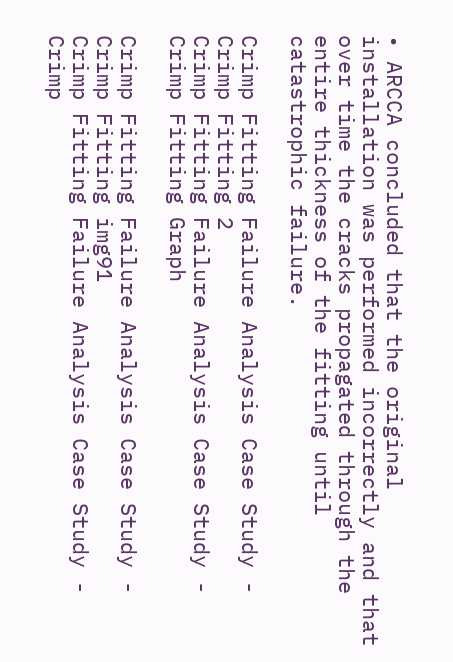• ARCCA concluded that the original installation was performed incorrectly and that over time the cracks propagated through the entire thickness of the fitting until catastrophic failure.

Crimp Fitting Failure Analysis Case Study - Crimp Fitting 2
Crimp Fitting Failure Analysis Case Study - Crimp Fitting Graph

Crimp Fitting Failure Analysis Case Study - Crimp Fitting img91
Crimp Fitting Failure Analysis Case Study - Crimp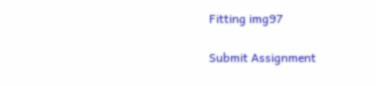Fitting img97

Submit Assignment